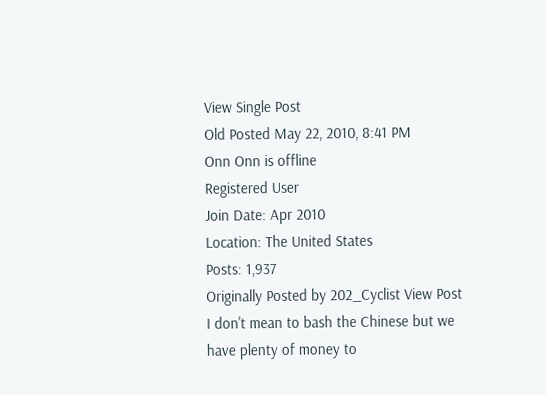View Single Post
Old Posted May 22, 2010, 8:41 PM
Onn Onn is offline
Registered User
Join Date: Apr 2010
Location: The United States
Posts: 1,937
Originally Posted by 202_Cyclist View Post
I don't mean to bash the Chinese but we have plenty of money to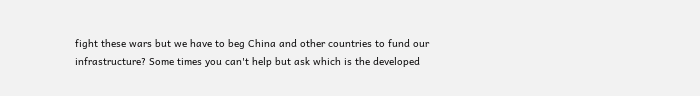fight these wars but we have to beg China and other countries to fund our infrastructure? Some times you can't help but ask which is the developed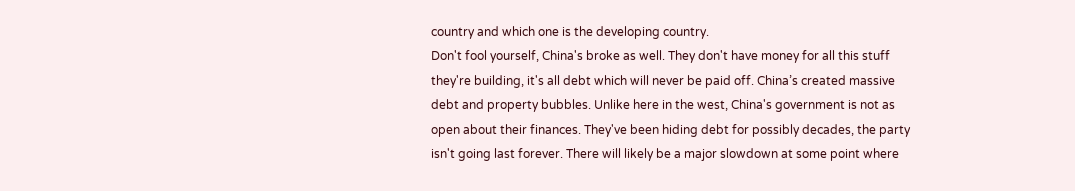country and which one is the developing country.
Don't fool yourself, China's broke as well. They don't have money for all this stuff they're building, it's all debt which will never be paid off. China’s created massive debt and property bubbles. Unlike here in the west, China's government is not as open about their finances. They've been hiding debt for possibly decades, the party isn't going last forever. There will likely be a major slowdown at some point where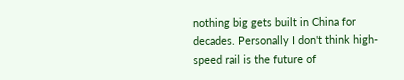nothing big gets built in China for decades. Personally I don't think high-speed rail is the future of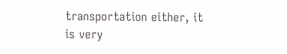transportation either, it is very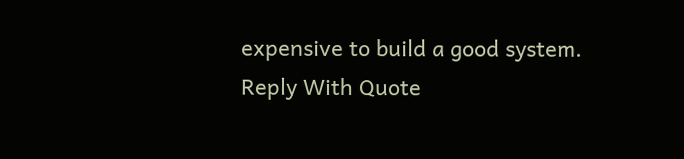expensive to build a good system.
Reply With Quote